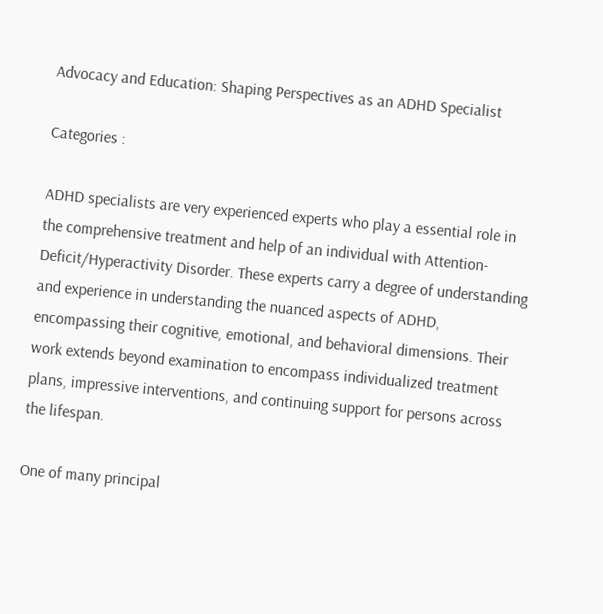Advocacy and Education: Shaping Perspectives as an ADHD Specialist

Categories :

ADHD specialists are very experienced experts who play a essential role in the comprehensive treatment and help of an individual with Attention-Deficit/Hyperactivity Disorder. These experts carry a degree of understanding and experience in understanding the nuanced aspects of ADHD, encompassing their cognitive, emotional, and behavioral dimensions. Their work extends beyond examination to encompass individualized treatment plans, impressive interventions, and continuing support for persons across the lifespan.

One of many principal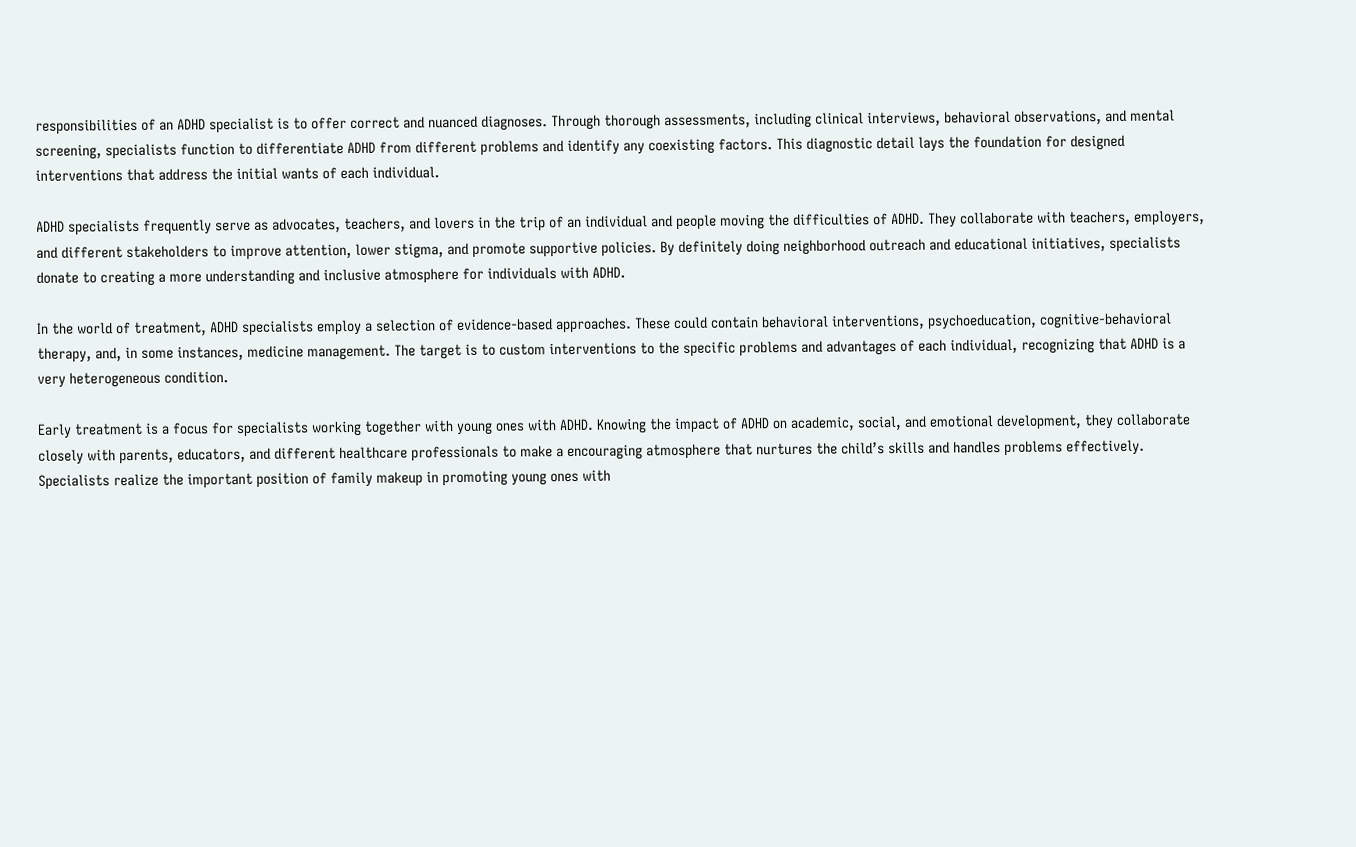responsibilities of an ADHD specialist is to offer correct and nuanced diagnoses. Through thorough assessments, including clinical interviews, behavioral observations, and mental screening, specialists function to differentiate ADHD from different problems and identify any coexisting factors. This diagnostic detail lays the foundation for designed interventions that address the initial wants of each individual.

ADHD specialists frequently serve as advocates, teachers, and lovers in the trip of an individual and people moving the difficulties of ADHD. They collaborate with teachers, employers, and different stakeholders to improve attention, lower stigma, and promote supportive policies. By definitely doing neighborhood outreach and educational initiatives, specialists donate to creating a more understanding and inclusive atmosphere for individuals with ADHD.

In the world of treatment, ADHD specialists employ a selection of evidence-based approaches. These could contain behavioral interventions, psychoeducation, cognitive-behavioral therapy, and, in some instances, medicine management. The target is to custom interventions to the specific problems and advantages of each individual, recognizing that ADHD is a very heterogeneous condition.

Early treatment is a focus for specialists working together with young ones with ADHD. Knowing the impact of ADHD on academic, social, and emotional development, they collaborate closely with parents, educators, and different healthcare professionals to make a encouraging atmosphere that nurtures the child’s skills and handles problems effectively. Specialists realize the important position of family makeup in promoting young ones with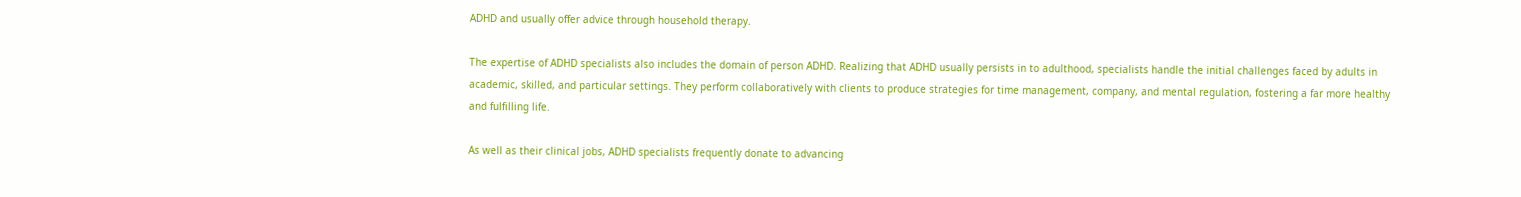ADHD and usually offer advice through household therapy.

The expertise of ADHD specialists also includes the domain of person ADHD. Realizing that ADHD usually persists in to adulthood, specialists handle the initial challenges faced by adults in academic, skilled, and particular settings. They perform collaboratively with clients to produce strategies for time management, company, and mental regulation, fostering a far more healthy and fulfilling life.

As well as their clinical jobs, ADHD specialists frequently donate to advancing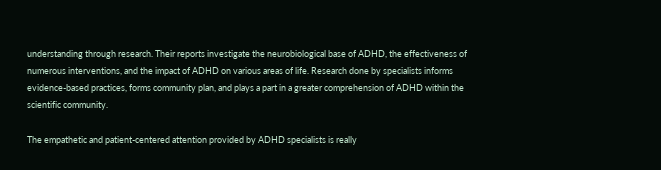understanding through research. Their reports investigate the neurobiological base of ADHD, the effectiveness of numerous interventions, and the impact of ADHD on various areas of life. Research done by specialists informs evidence-based practices, forms community plan, and plays a part in a greater comprehension of ADHD within the scientific community.

The empathetic and patient-centered attention provided by ADHD specialists is really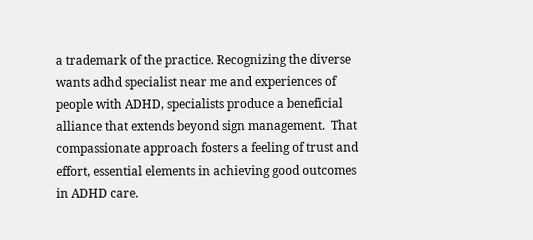a trademark of the practice. Recognizing the diverse wants adhd specialist near me and experiences of people with ADHD, specialists produce a beneficial alliance that extends beyond sign management.  That compassionate approach fosters a feeling of trust and effort, essential elements in achieving good outcomes in ADHD care.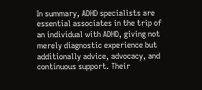In summary, ADHD specialists are essential associates in the trip of an individual with ADHD, giving not merely diagnostic experience but additionally advice, advocacy, and continuous support. Their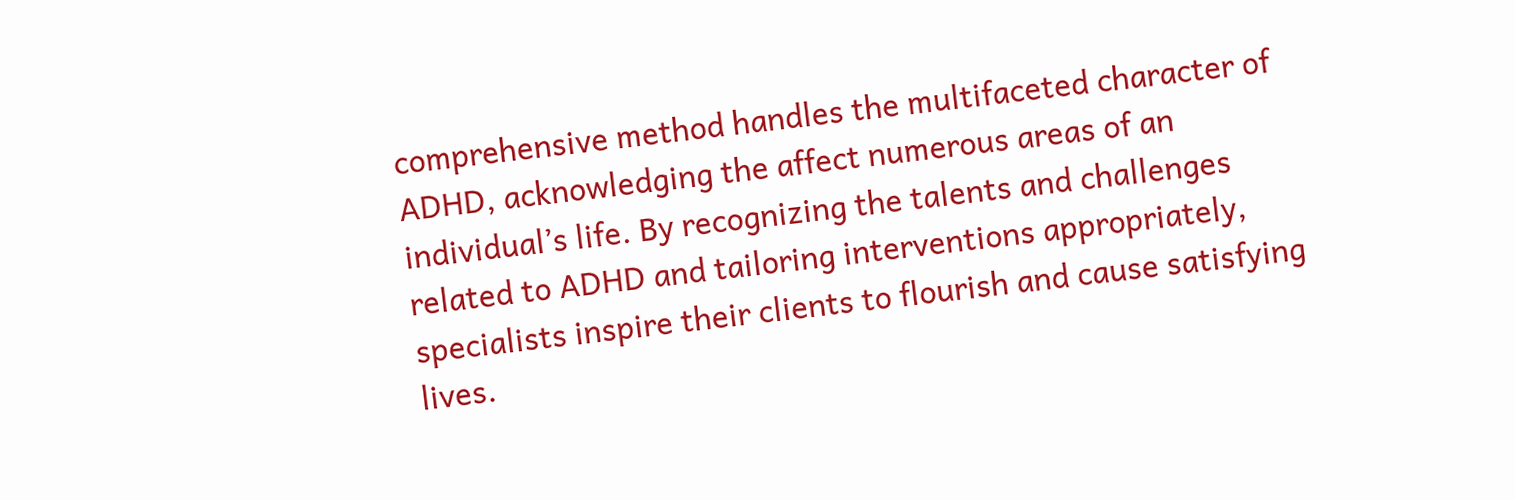comprehensive method handles the multifaceted character of ADHD, acknowledging the affect numerous areas of an individual’s life. By recognizing the talents and challenges related to ADHD and tailoring interventions appropriately, specialists inspire their clients to flourish and cause satisfying lives.